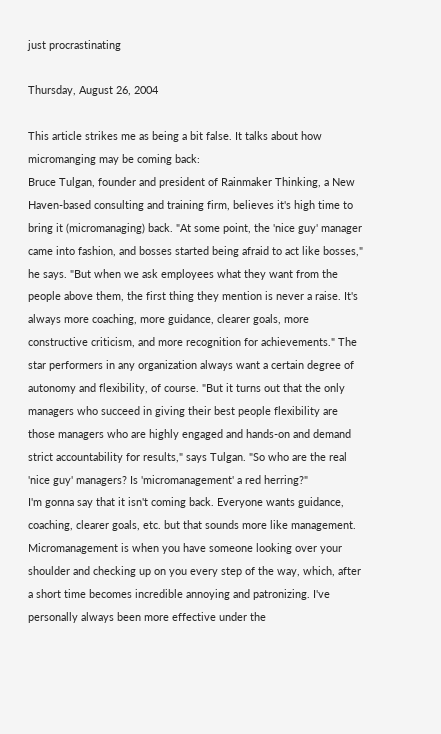just procrastinating

Thursday, August 26, 2004

This article strikes me as being a bit false. It talks about how micromanging may be coming back:
Bruce Tulgan, founder and president of Rainmaker Thinking, a New Haven-based consulting and training firm, believes it's high time to bring it (micromanaging) back. "At some point, the 'nice guy' manager came into fashion, and bosses started being afraid to act like bosses," he says. "But when we ask employees what they want from the people above them, the first thing they mention is never a raise. It's always more coaching, more guidance, clearer goals, more constructive criticism, and more recognition for achievements." The star performers in any organization always want a certain degree of autonomy and flexibility, of course. "But it turns out that the only managers who succeed in giving their best people flexibility are those managers who are highly engaged and hands-on and demand strict accountability for results," says Tulgan. "So who are the real 'nice guy' managers? Is 'micromanagement' a red herring?"
I'm gonna say that it isn't coming back. Everyone wants guidance, coaching, clearer goals, etc. but that sounds more like management. Micromanagement is when you have someone looking over your shoulder and checking up on you every step of the way, which, after a short time becomes incredible annoying and patronizing. I've personally always been more effective under the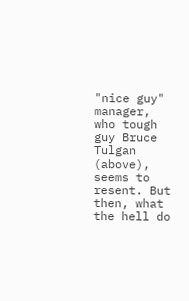"nice guy" manager, who tough guy Bruce Tulgan (above), seems to resent. But then, what the hell do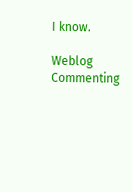I know.

Weblog Commenting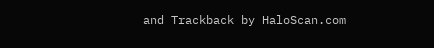and Trackback by HaloScan.com